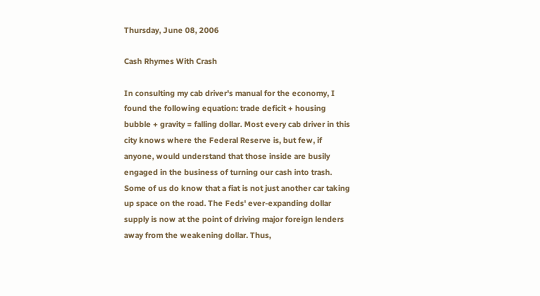Thursday, June 08, 2006

Cash Rhymes With Crash

In consulting my cab driver's manual for the economy, I found the following equation: trade deficit + housing bubble + gravity = falling dollar. Most every cab driver in this city knows where the Federal Reserve is, but few, if anyone, would understand that those inside are busily engaged in the business of turning our cash into trash. Some of us do know that a fiat is not just another car taking up space on the road. The Feds' ever-expanding dollar supply is now at the point of driving major foreign lenders away from the weakening dollar. Thus,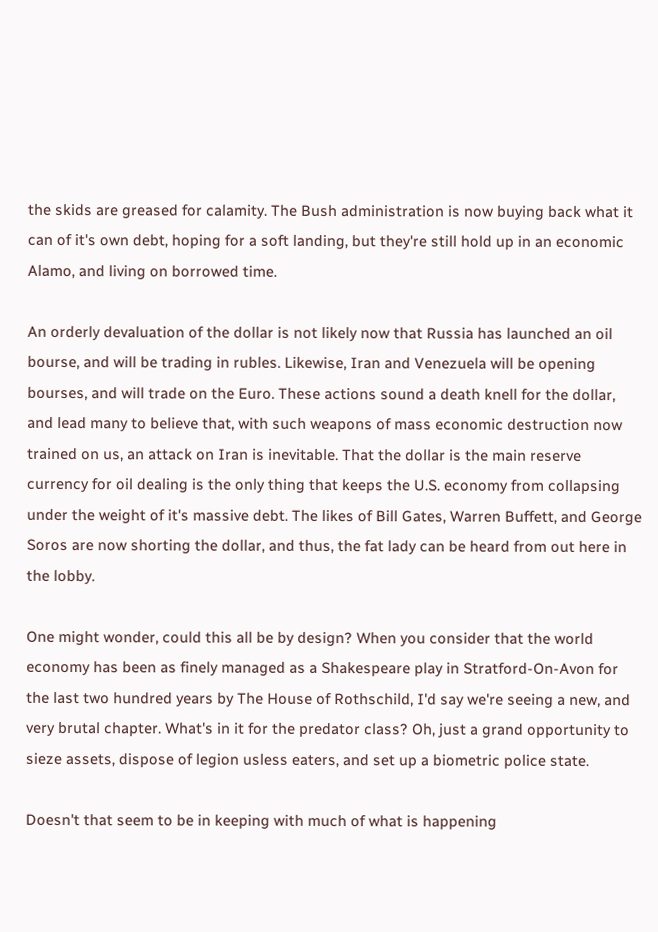the skids are greased for calamity. The Bush administration is now buying back what it can of it's own debt, hoping for a soft landing, but they're still hold up in an economic Alamo, and living on borrowed time.

An orderly devaluation of the dollar is not likely now that Russia has launched an oil bourse, and will be trading in rubles. Likewise, Iran and Venezuela will be opening bourses, and will trade on the Euro. These actions sound a death knell for the dollar, and lead many to believe that, with such weapons of mass economic destruction now trained on us, an attack on Iran is inevitable. That the dollar is the main reserve currency for oil dealing is the only thing that keeps the U.S. economy from collapsing under the weight of it's massive debt. The likes of Bill Gates, Warren Buffett, and George Soros are now shorting the dollar, and thus, the fat lady can be heard from out here in the lobby.

One might wonder, could this all be by design? When you consider that the world economy has been as finely managed as a Shakespeare play in Stratford-On-Avon for the last two hundred years by The House of Rothschild, I'd say we're seeing a new, and very brutal chapter. What's in it for the predator class? Oh, just a grand opportunity to sieze assets, dispose of legion usless eaters, and set up a biometric police state.

Doesn't that seem to be in keeping with much of what is happening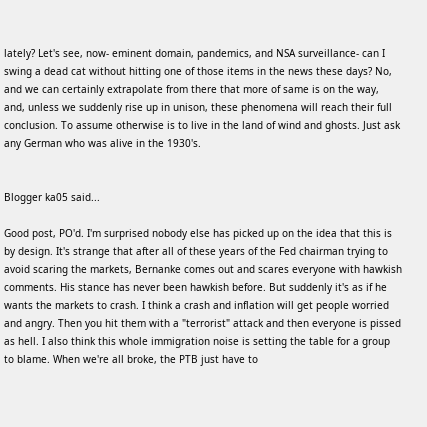lately? Let's see, now- eminent domain, pandemics, and NSA surveillance- can I swing a dead cat without hitting one of those items in the news these days? No, and we can certainly extrapolate from there that more of same is on the way, and, unless we suddenly rise up in unison, these phenomena will reach their full conclusion. To assume otherwise is to live in the land of wind and ghosts. Just ask any German who was alive in the 1930's.


Blogger ka05 said...

Good post, PO'd. I'm surprised nobody else has picked up on the idea that this is by design. It's strange that after all of these years of the Fed chairman trying to avoid scaring the markets, Bernanke comes out and scares everyone with hawkish comments. His stance has never been hawkish before. But suddenly it's as if he wants the markets to crash. I think a crash and inflation will get people worried and angry. Then you hit them with a "terrorist" attack and then everyone is pissed as hell. I also think this whole immigration noise is setting the table for a group to blame. When we're all broke, the PTB just have to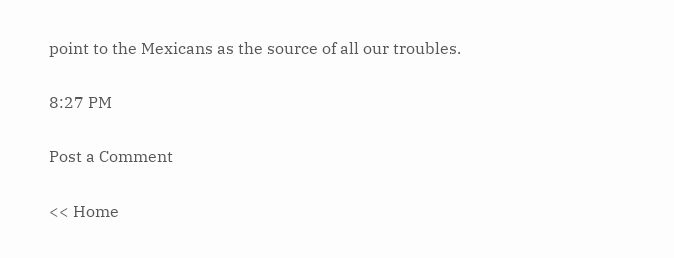point to the Mexicans as the source of all our troubles.

8:27 PM

Post a Comment

<< Home